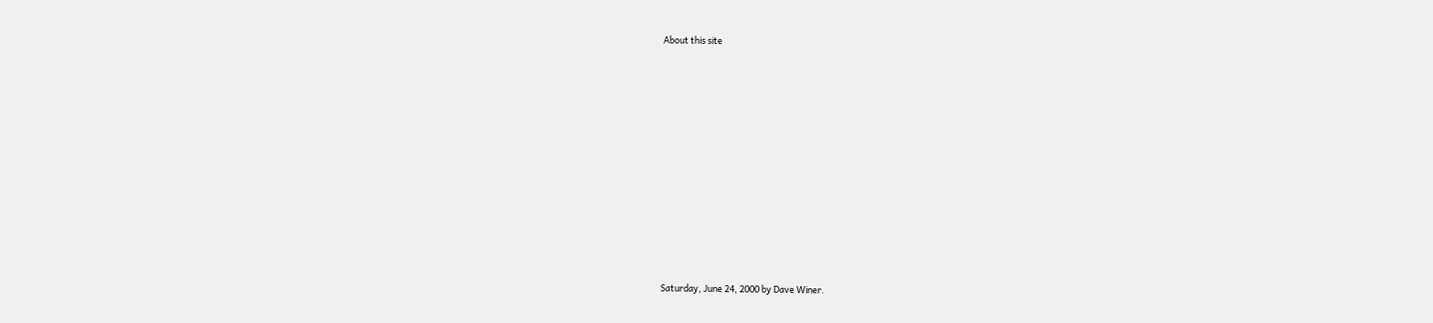About this site

















Saturday, June 24, 2000 by Dave Winer.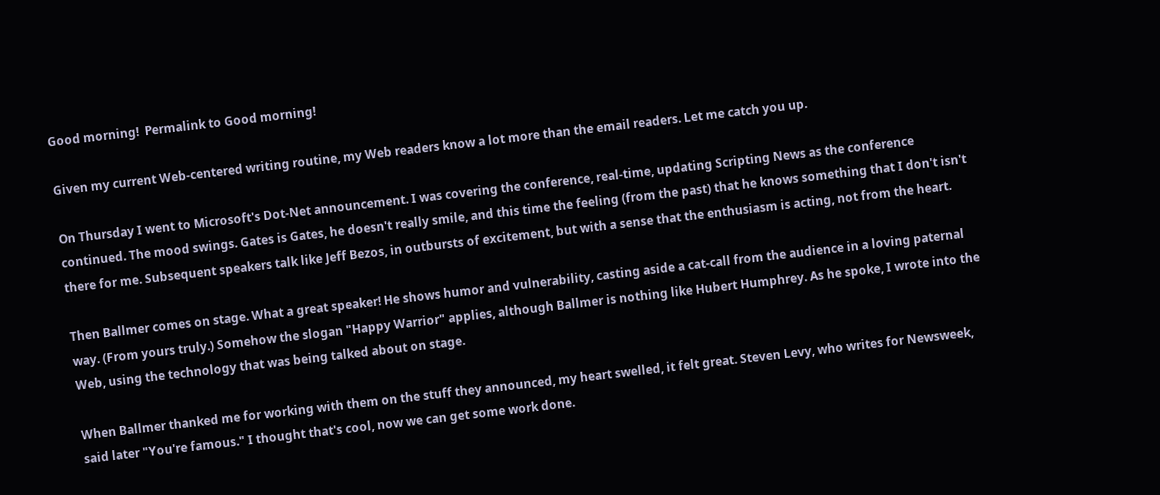Good morning!  Permalink to Good morning!

Given my current Web-centered writing routine, my Web readers know a lot more than the email readers. Let me catch you up.

On Thursday I went to Microsoft's Dot-Net announcement. I was covering the conference, real-time, updating Scripting News as the conference continued. The mood swings. Gates is Gates, he doesn't really smile, and this time the feeling (from the past) that he knows something that I don't isn't there for me. Subsequent speakers talk like Jeff Bezos, in outbursts of excitement, but with a sense that the enthusiasm is acting, not from the heart.

Then Ballmer comes on stage. What a great speaker! He shows humor and vulnerability, casting aside a cat-call from the audience in a loving paternal way. (From yours truly.) Somehow the slogan "Happy Warrior" applies, although Ballmer is nothing like Hubert Humphrey. As he spoke, I wrote into the Web, using the technology that was being talked about on stage.

When Ballmer thanked me for working with them on the stuff they announced, my heart swelled, it felt great. Steven Levy, who writes for Newsweek, said later "You're famous." I thought that's cool, now we can get some work done.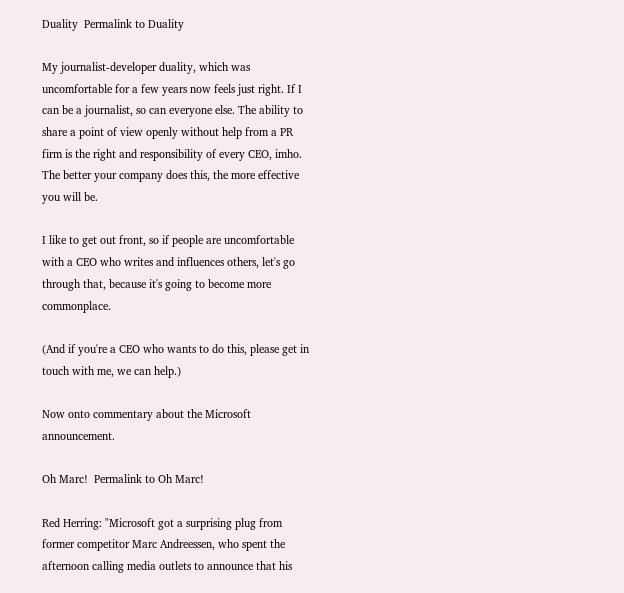Duality  Permalink to Duality

My journalist-developer duality, which was uncomfortable for a few years now feels just right. If I can be a journalist, so can everyone else. The ability to share a point of view openly without help from a PR firm is the right and responsibility of every CEO, imho. The better your company does this, the more effective you will be.

I like to get out front, so if people are uncomfortable with a CEO who writes and influences others, let's go through that, because it's going to become more commonplace.

(And if you're a CEO who wants to do this, please get in touch with me, we can help.)

Now onto commentary about the Microsoft announcement.

Oh Marc!  Permalink to Oh Marc!

Red Herring: "Microsoft got a surprising plug from former competitor Marc Andreessen, who spent the afternoon calling media outlets to announce that his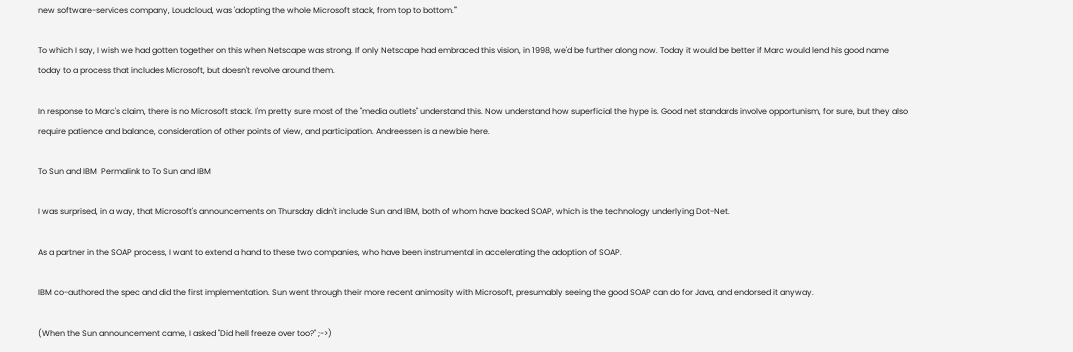new software-services company, Loudcloud, was 'adopting the whole Microsoft stack, from top to bottom.'"

To which I say, I wish we had gotten together on this when Netscape was strong. If only Netscape had embraced this vision, in 1998, we'd be further along now. Today it would be better if Marc would lend his good name today to a process that includes Microsoft, but doesn't revolve around them.

In response to Marc's claim, there is no Microsoft stack. I'm pretty sure most of the "media outlets" understand this. Now understand how superficial the hype is. Good net standards involve opportunism, for sure, but they also require patience and balance, consideration of other points of view, and participation. Andreessen is a newbie here.

To Sun and IBM  Permalink to To Sun and IBM

I was surprised, in a way, that Microsoft's announcements on Thursday didn't include Sun and IBM, both of whom have backed SOAP, which is the technology underlying Dot-Net.

As a partner in the SOAP process, I want to extend a hand to these two companies, who have been instrumental in accelerating the adoption of SOAP.

IBM co-authored the spec and did the first implementation. Sun went through their more recent animosity with Microsoft, presumably seeing the good SOAP can do for Java, and endorsed it anyway.

(When the Sun announcement came, I asked "Did hell freeze over too?" ;->)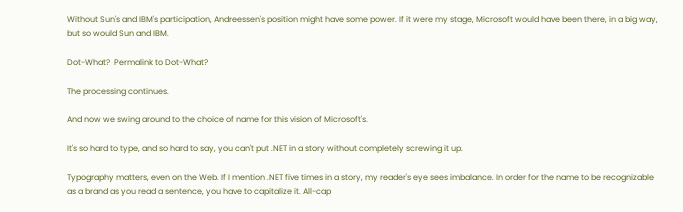Without Sun's and IBM's participation, Andreessen's position might have some power. If it were my stage, Microsoft would have been there, in a big way, but so would Sun and IBM.

Dot-What?  Permalink to Dot-What?

The processing continues.

And now we swing around to the choice of name for this vision of Microsoft's.

It's so hard to type, and so hard to say, you can't put .NET in a story without completely screwing it up.

Typography matters, even on the Web. If I mention .NET five times in a story, my reader's eye sees imbalance. In order for the name to be recognizable as a brand as you read a sentence, you have to capitalize it. All-cap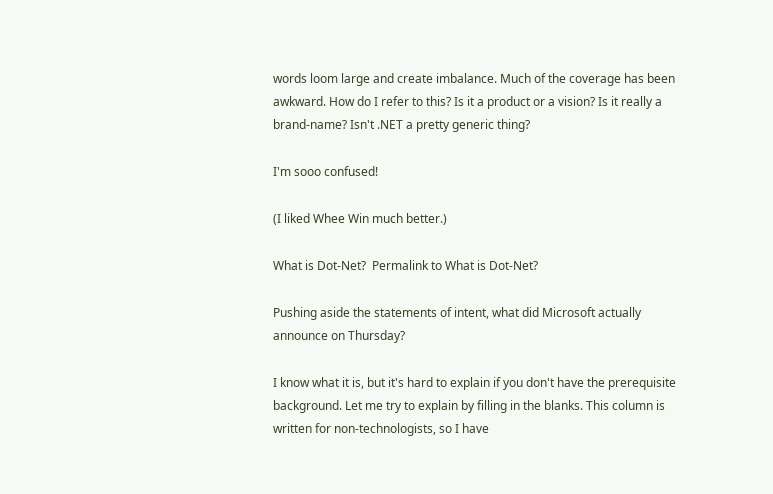words loom large and create imbalance. Much of the coverage has been awkward. How do I refer to this? Is it a product or a vision? Is it really a brand-name? Isn't .NET a pretty generic thing?

I'm sooo confused!

(I liked Whee Win much better.)

What is Dot-Net?  Permalink to What is Dot-Net?

Pushing aside the statements of intent, what did Microsoft actually announce on Thursday?

I know what it is, but it's hard to explain if you don't have the prerequisite background. Let me try to explain by filling in the blanks. This column is written for non-technologists, so I have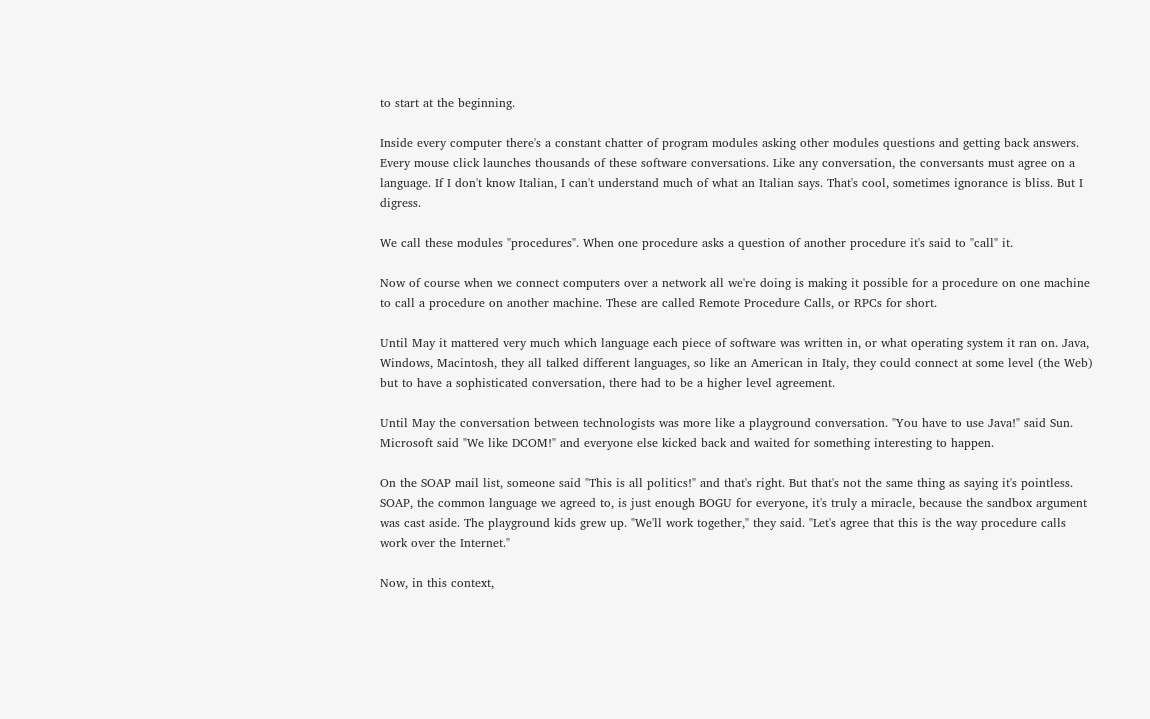to start at the beginning.

Inside every computer there's a constant chatter of program modules asking other modules questions and getting back answers. Every mouse click launches thousands of these software conversations. Like any conversation, the conversants must agree on a language. If I don't know Italian, I can't understand much of what an Italian says. That's cool, sometimes ignorance is bliss. But I digress.

We call these modules "procedures". When one procedure asks a question of another procedure it's said to "call" it.

Now of course when we connect computers over a network all we're doing is making it possible for a procedure on one machine to call a procedure on another machine. These are called Remote Procedure Calls, or RPCs for short.

Until May it mattered very much which language each piece of software was written in, or what operating system it ran on. Java, Windows, Macintosh, they all talked different languages, so like an American in Italy, they could connect at some level (the Web) but to have a sophisticated conversation, there had to be a higher level agreement.

Until May the conversation between technologists was more like a playground conversation. "You have to use Java!" said Sun. Microsoft said "We like DCOM!" and everyone else kicked back and waited for something interesting to happen.

On the SOAP mail list, someone said "This is all politics!" and that's right. But that's not the same thing as saying it's pointless. SOAP, the common language we agreed to, is just enough BOGU for everyone, it's truly a miracle, because the sandbox argument was cast aside. The playground kids grew up. "We'll work together," they said. "Let's agree that this is the way procedure calls work over the Internet."

Now, in this context,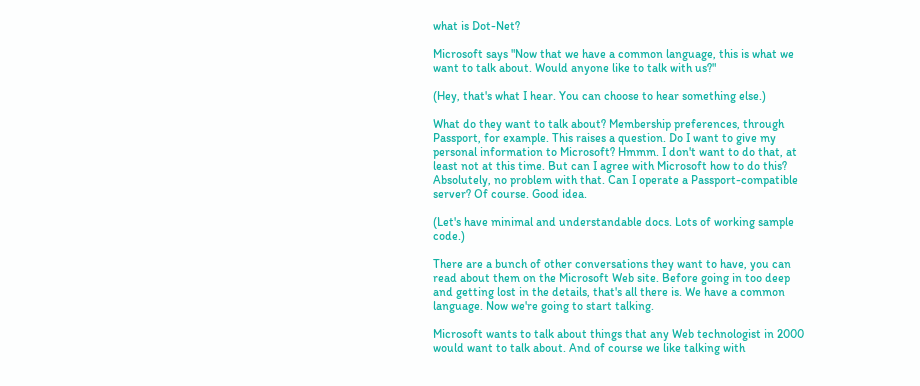what is Dot-Net?

Microsoft says "Now that we have a common language, this is what we want to talk about. Would anyone like to talk with us?"

(Hey, that's what I hear. You can choose to hear something else.)

What do they want to talk about? Membership preferences, through Passport, for example. This raises a question. Do I want to give my personal information to Microsoft? Hmmm. I don't want to do that, at least not at this time. But can I agree with Microsoft how to do this? Absolutely, no problem with that. Can I operate a Passport-compatible server? Of course. Good idea.

(Let's have minimal and understandable docs. Lots of working sample code.)

There are a bunch of other conversations they want to have, you can read about them on the Microsoft Web site. Before going in too deep and getting lost in the details, that's all there is. We have a common language. Now we're going to start talking.

Microsoft wants to talk about things that any Web technologist in 2000 would want to talk about. And of course we like talking with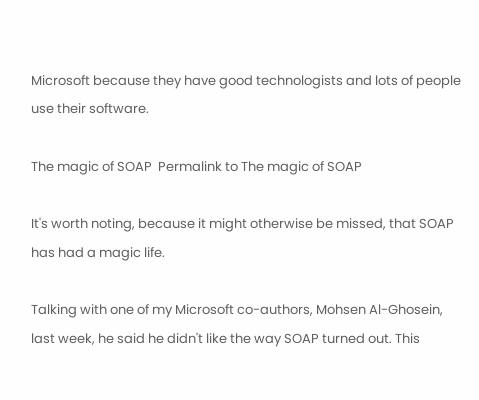Microsoft because they have good technologists and lots of people use their software.

The magic of SOAP  Permalink to The magic of SOAP

It's worth noting, because it might otherwise be missed, that SOAP has had a magic life.

Talking with one of my Microsoft co-authors, Mohsen Al-Ghosein, last week, he said he didn't like the way SOAP turned out. This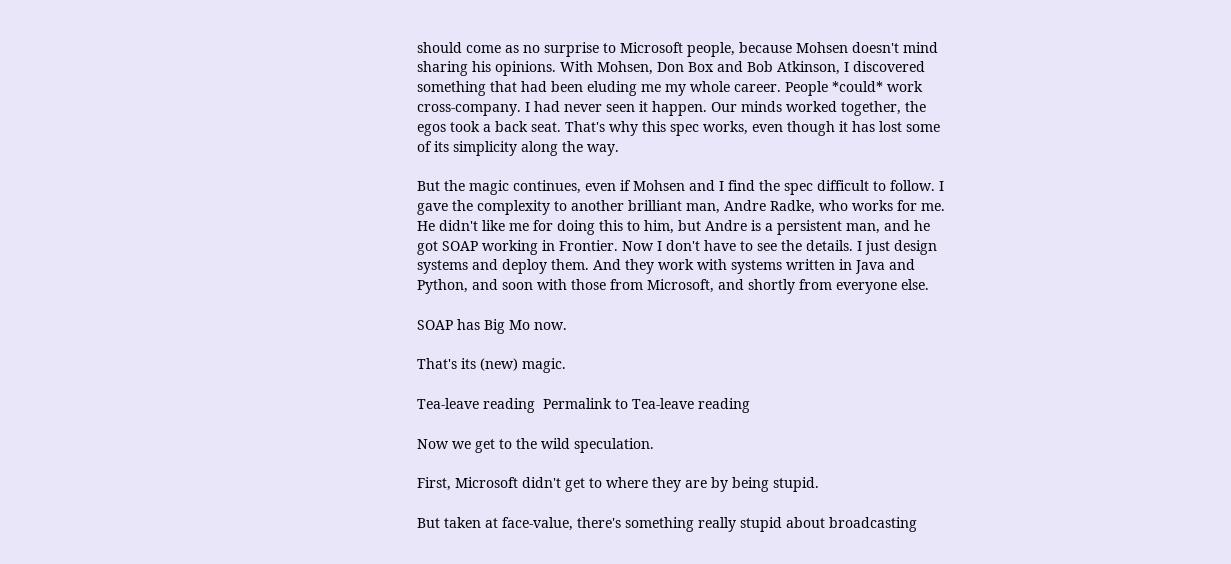should come as no surprise to Microsoft people, because Mohsen doesn't mind sharing his opinions. With Mohsen, Don Box and Bob Atkinson, I discovered something that had been eluding me my whole career. People *could* work cross-company. I had never seen it happen. Our minds worked together, the egos took a back seat. That's why this spec works, even though it has lost some of its simplicity along the way.

But the magic continues, even if Mohsen and I find the spec difficult to follow. I gave the complexity to another brilliant man, Andre Radke, who works for me. He didn't like me for doing this to him, but Andre is a persistent man, and he got SOAP working in Frontier. Now I don't have to see the details. I just design systems and deploy them. And they work with systems written in Java and Python, and soon with those from Microsoft, and shortly from everyone else.

SOAP has Big Mo now.

That's its (new) magic.

Tea-leave reading  Permalink to Tea-leave reading

Now we get to the wild speculation.

First, Microsoft didn't get to where they are by being stupid.

But taken at face-value, there's something really stupid about broadcasting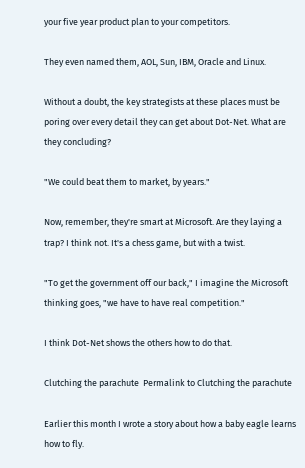your five year product plan to your competitors.

They even named them, AOL, Sun, IBM, Oracle and Linux.

Without a doubt, the key strategists at these places must be poring over every detail they can get about Dot-Net. What are they concluding?

"We could beat them to market, by years."

Now, remember, they're smart at Microsoft. Are they laying a trap? I think not. It's a chess game, but with a twist.

"To get the government off our back," I imagine the Microsoft thinking goes, "we have to have real competition."

I think Dot-Net shows the others how to do that.

Clutching the parachute  Permalink to Clutching the parachute

Earlier this month I wrote a story about how a baby eagle learns how to fly.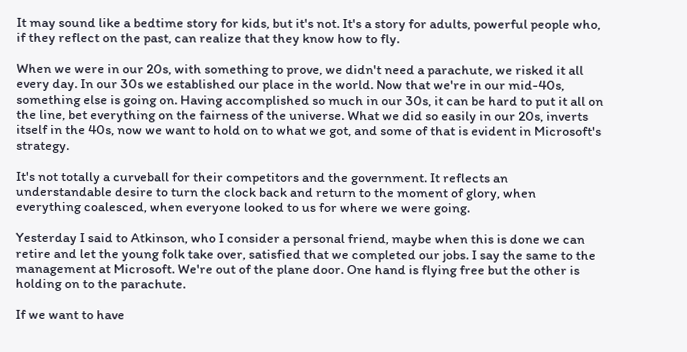It may sound like a bedtime story for kids, but it's not. It's a story for adults, powerful people who, if they reflect on the past, can realize that they know how to fly.

When we were in our 20s, with something to prove, we didn't need a parachute, we risked it all every day. In our 30s we established our place in the world. Now that we're in our mid-40s, something else is going on. Having accomplished so much in our 30s, it can be hard to put it all on the line, bet everything on the fairness of the universe. What we did so easily in our 20s, inverts itself in the 40s, now we want to hold on to what we got, and some of that is evident in Microsoft's strategy.

It's not totally a curveball for their competitors and the government. It reflects an understandable desire to turn the clock back and return to the moment of glory, when everything coalesced, when everyone looked to us for where we were going.

Yesterday I said to Atkinson, who I consider a personal friend, maybe when this is done we can retire and let the young folk take over, satisfied that we completed our jobs. I say the same to the management at Microsoft. We're out of the plane door. One hand is flying free but the other is holding on to the parachute.

If we want to have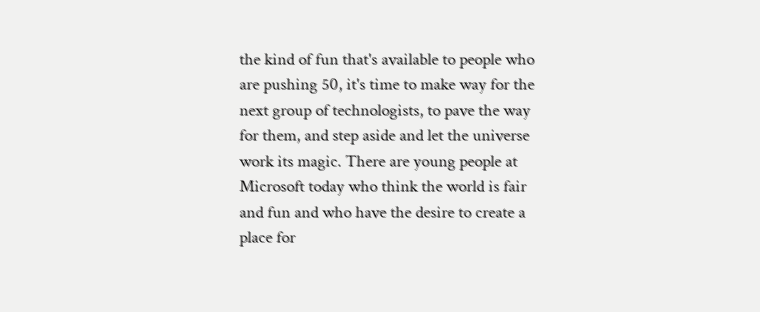the kind of fun that's available to people who are pushing 50, it's time to make way for the next group of technologists, to pave the way for them, and step aside and let the universe work its magic. There are young people at Microsoft today who think the world is fair and fun and who have the desire to create a place for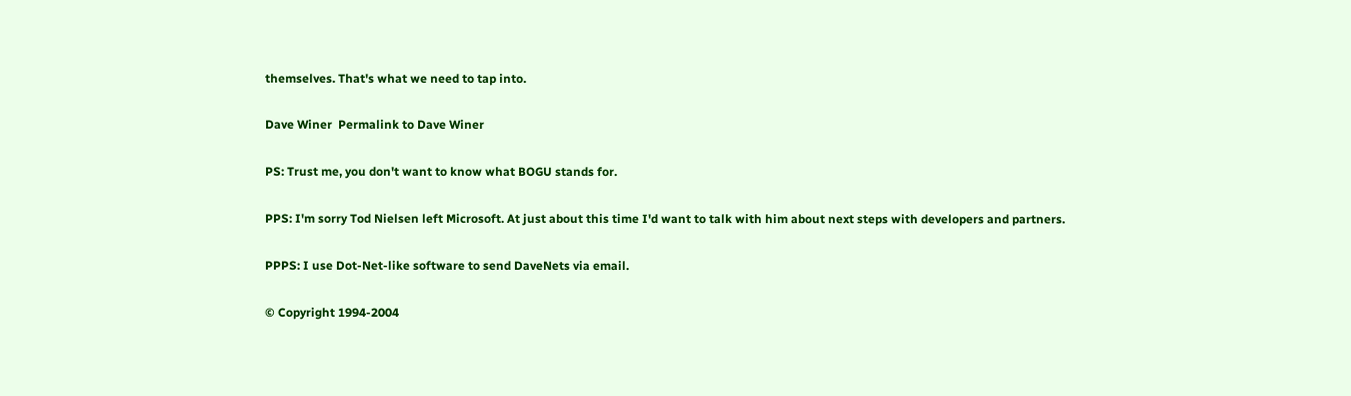themselves. That's what we need to tap into.

Dave Winer  Permalink to Dave Winer

PS: Trust me, you don't want to know what BOGU stands for.

PPS: I'm sorry Tod Nielsen left Microsoft. At just about this time I'd want to talk with him about next steps with developers and partners.

PPPS: I use Dot-Net-like software to send DaveNets via email.

© Copyright 1994-2004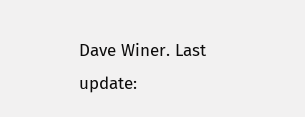Dave Winer. Last update: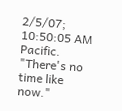2/5/07; 10:50:05 AM Pacific. "There's no time like now."